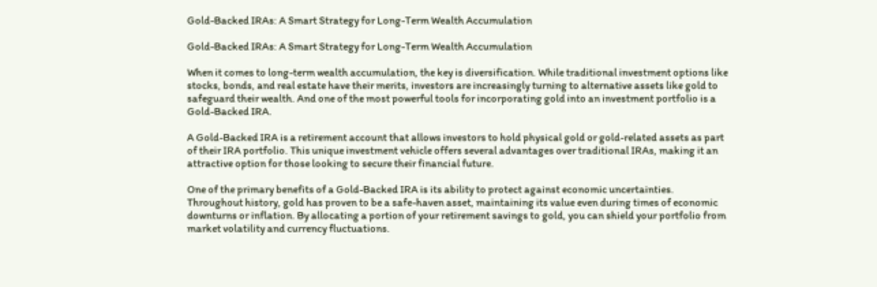Gold-Backed IRAs: A Smart Strategy for Long-Term Wealth Accumulation

Gold-Backed IRAs: A Smart Strategy for Long-Term Wealth Accumulation

When it comes to long-term wealth accumulation, the key is diversification. While traditional investment options like stocks, bonds, and real estate have their merits, investors are increasingly turning to alternative assets like gold to safeguard their wealth. And one of the most powerful tools for incorporating gold into an investment portfolio is a Gold-Backed IRA.

A Gold-Backed IRA is a retirement account that allows investors to hold physical gold or gold-related assets as part of their IRA portfolio. This unique investment vehicle offers several advantages over traditional IRAs, making it an attractive option for those looking to secure their financial future.

One of the primary benefits of a Gold-Backed IRA is its ability to protect against economic uncertainties. Throughout history, gold has proven to be a safe-haven asset, maintaining its value even during times of economic downturns or inflation. By allocating a portion of your retirement savings to gold, you can shield your portfolio from market volatility and currency fluctuations.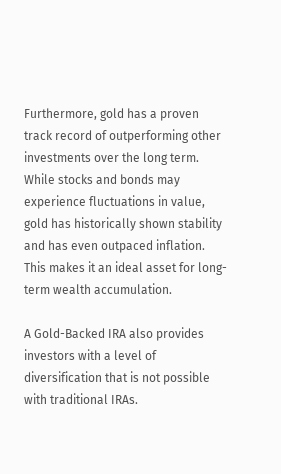Furthermore, gold has a proven track record of outperforming other investments over the long term. While stocks and bonds may experience fluctuations in value, gold has historically shown stability and has even outpaced inflation. This makes it an ideal asset for long-term wealth accumulation.

A Gold-Backed IRA also provides investors with a level of diversification that is not possible with traditional IRAs.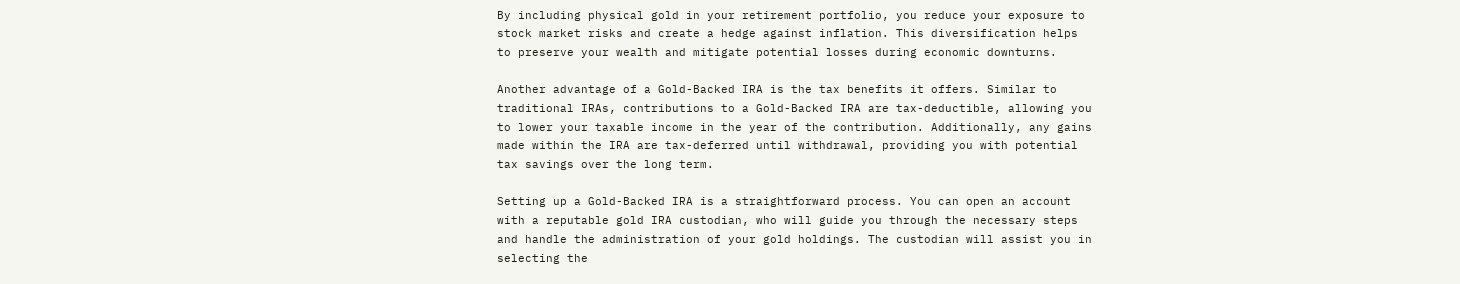By including physical gold in your retirement portfolio, you reduce your exposure to stock market risks and create a hedge against inflation. This diversification helps to preserve your wealth and mitigate potential losses during economic downturns.

Another advantage of a Gold-Backed IRA is the tax benefits it offers. Similar to traditional IRAs, contributions to a Gold-Backed IRA are tax-deductible, allowing you to lower your taxable income in the year of the contribution. Additionally, any gains made within the IRA are tax-deferred until withdrawal, providing you with potential tax savings over the long term.

Setting up a Gold-Backed IRA is a straightforward process. You can open an account with a reputable gold IRA custodian, who will guide you through the necessary steps and handle the administration of your gold holdings. The custodian will assist you in selecting the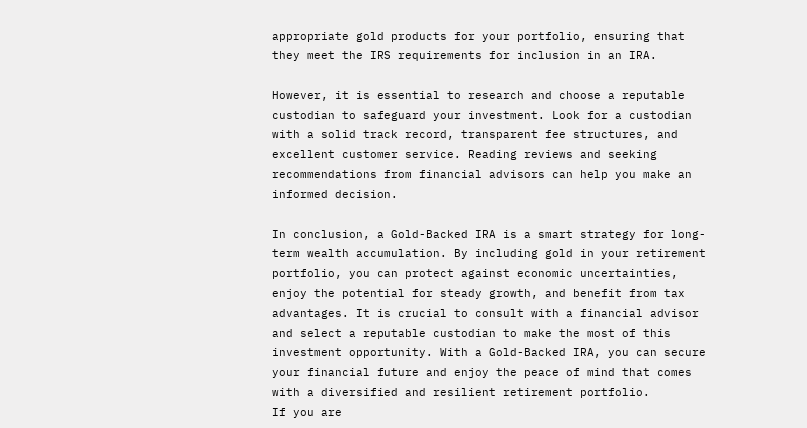appropriate gold products for your portfolio, ensuring that they meet the IRS requirements for inclusion in an IRA.

However, it is essential to research and choose a reputable custodian to safeguard your investment. Look for a custodian with a solid track record, transparent fee structures, and excellent customer service. Reading reviews and seeking recommendations from financial advisors can help you make an informed decision.

In conclusion, a Gold-Backed IRA is a smart strategy for long-term wealth accumulation. By including gold in your retirement portfolio, you can protect against economic uncertainties, enjoy the potential for steady growth, and benefit from tax advantages. It is crucial to consult with a financial advisor and select a reputable custodian to make the most of this investment opportunity. With a Gold-Backed IRA, you can secure your financial future and enjoy the peace of mind that comes with a diversified and resilient retirement portfolio.
If you are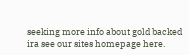seeking more info about gold backed ira see our sites homepage here.